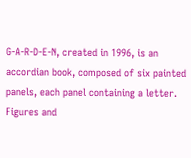G-A-R-D-E-N, created in 1996, is an accordian book, composed of six painted panels, each panel containing a letter. Figures and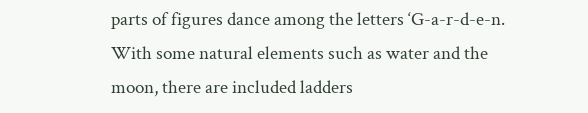parts of figures dance among the letters ‘G-a-r-d-e-n. With some natural elements such as water and the moon, there are included ladders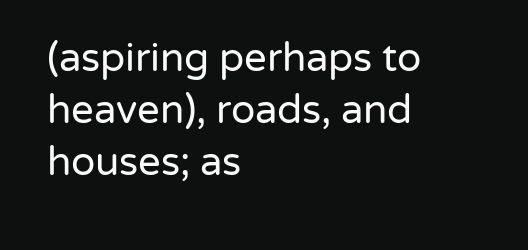(aspiring perhaps to heaven), roads, and houses; as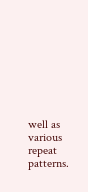well as various repeat patterns.